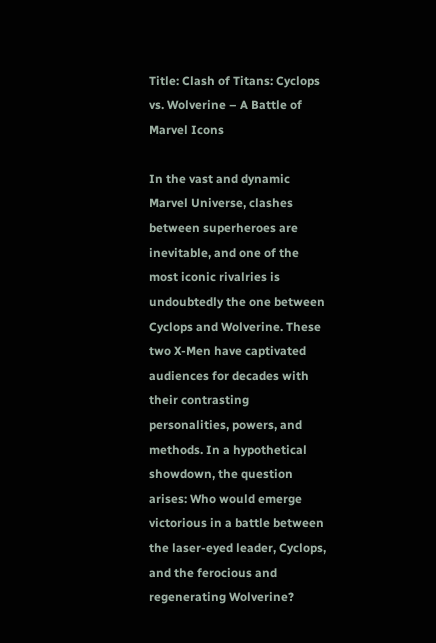Title: Clash of Titans: Cyclops vs. Wolverine – A Battle of Marvel Icons

In the vast and dynamic Marvel Universe, clashes between superheroes are inevitable, and one of the most iconic rivalries is undoubtedly the one between Cyclops and Wolverine. These two X-Men have captivated audiences for decades with their contrasting personalities, powers, and methods. In a hypothetical showdown, the question arises: Who would emerge victorious in a battle between the laser-eyed leader, Cyclops, and the ferocious and regenerating Wolverine?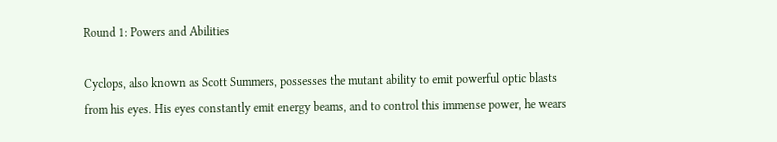Round 1: Powers and Abilities

Cyclops, also known as Scott Summers, possesses the mutant ability to emit powerful optic blasts from his eyes. His eyes constantly emit energy beams, and to control this immense power, he wears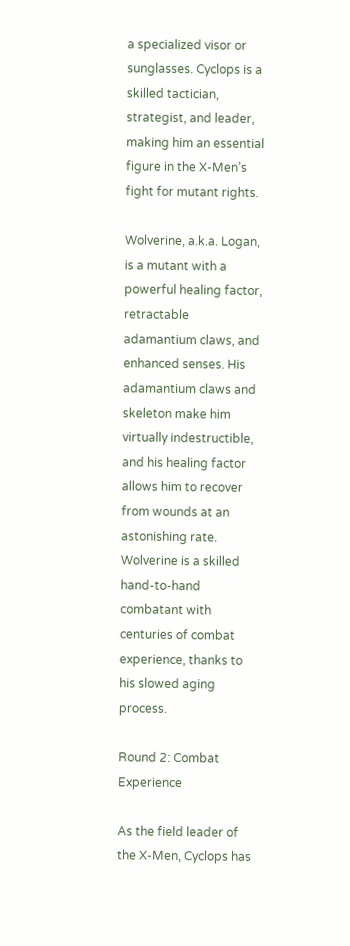a specialized visor or sunglasses. Cyclops is a skilled tactician, strategist, and leader, making him an essential figure in the X-Men’s fight for mutant rights.

Wolverine, a.k.a. Logan, is a mutant with a powerful healing factor, retractable adamantium claws, and enhanced senses. His adamantium claws and skeleton make him virtually indestructible, and his healing factor allows him to recover from wounds at an astonishing rate. Wolverine is a skilled hand-to-hand combatant with centuries of combat experience, thanks to his slowed aging process.

Round 2: Combat Experience

As the field leader of the X-Men, Cyclops has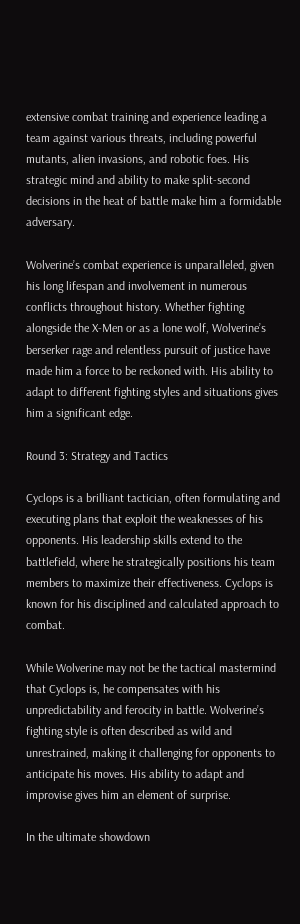extensive combat training and experience leading a team against various threats, including powerful mutants, alien invasions, and robotic foes. His strategic mind and ability to make split-second decisions in the heat of battle make him a formidable adversary.

Wolverine’s combat experience is unparalleled, given his long lifespan and involvement in numerous conflicts throughout history. Whether fighting alongside the X-Men or as a lone wolf, Wolverine’s berserker rage and relentless pursuit of justice have made him a force to be reckoned with. His ability to adapt to different fighting styles and situations gives him a significant edge.

Round 3: Strategy and Tactics

Cyclops is a brilliant tactician, often formulating and executing plans that exploit the weaknesses of his opponents. His leadership skills extend to the battlefield, where he strategically positions his team members to maximize their effectiveness. Cyclops is known for his disciplined and calculated approach to combat.

While Wolverine may not be the tactical mastermind that Cyclops is, he compensates with his unpredictability and ferocity in battle. Wolverine’s fighting style is often described as wild and unrestrained, making it challenging for opponents to anticipate his moves. His ability to adapt and improvise gives him an element of surprise.

In the ultimate showdown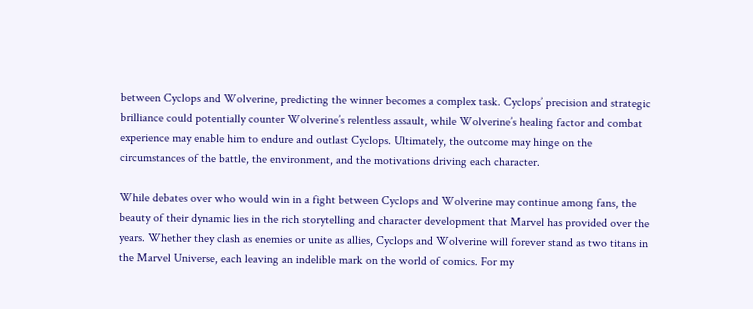between Cyclops and Wolverine, predicting the winner becomes a complex task. Cyclops’ precision and strategic brilliance could potentially counter Wolverine’s relentless assault, while Wolverine’s healing factor and combat experience may enable him to endure and outlast Cyclops. Ultimately, the outcome may hinge on the circumstances of the battle, the environment, and the motivations driving each character.

While debates over who would win in a fight between Cyclops and Wolverine may continue among fans, the beauty of their dynamic lies in the rich storytelling and character development that Marvel has provided over the years. Whether they clash as enemies or unite as allies, Cyclops and Wolverine will forever stand as two titans in the Marvel Universe, each leaving an indelible mark on the world of comics. For my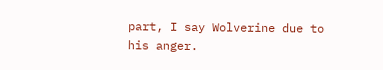part, I say Wolverine due to his anger.